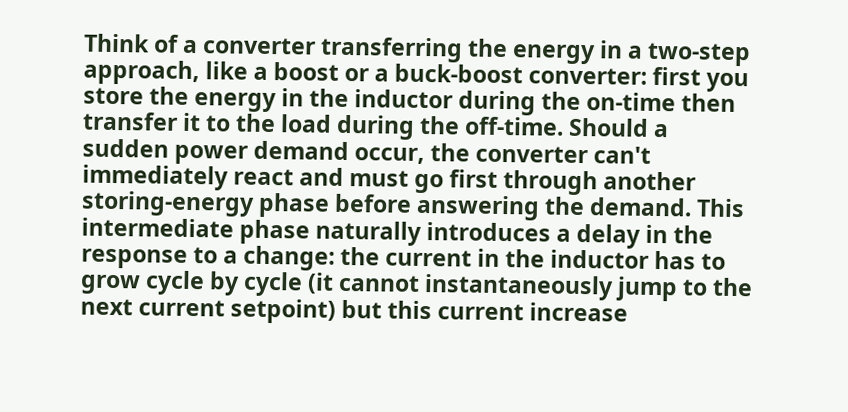Think of a converter transferring the energy in a two-step approach, like a boost or a buck-boost converter: first you store the energy in the inductor during the on-time then transfer it to the load during the off-time. Should a sudden power demand occur, the converter can't immediately react and must go first through another storing-energy phase before answering the demand. This intermediate phase naturally introduces a delay in the response to a change: the current in the inductor has to grow cycle by cycle (it cannot instantaneously jump to the next current setpoint) but this current increase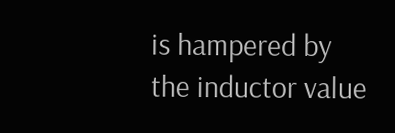is hampered by the inductor value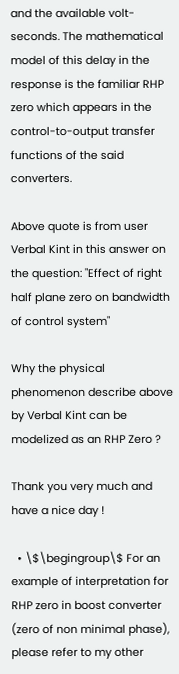and the available volt-seconds. The mathematical model of this delay in the response is the familiar RHP zero which appears in the control-to-output transfer functions of the said converters.

Above quote is from user Verbal Kint in this answer on the question: "Effect of right half plane zero on bandwidth of control system"

Why the physical phenomenon describe above by Verbal Kint can be modelized as an RHP Zero ?

Thank you very much and have a nice day !

  • \$\begingroup\$ For an example of interpretation for RHP zero in boost converter (zero of non minimal phase), please refer to my other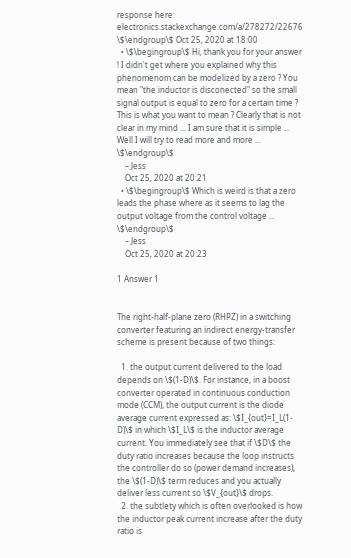response here: electronics.stackexchange.com/a/278272/22676 \$\endgroup\$ Oct 25, 2020 at 18:00
  • \$\begingroup\$ Hi, thank you for your answer ! I didn't get where you explained why this phenomenom can be modelized by a zero ? You mean "the inductor is disconected" so the small signal output is equal to zero for a certain time ? This is what you want to mean ? Clearly that is not clear in my mind ... I am sure that it is simple ... Well I will try to read more and more ... \$\endgroup\$
    – Jess
    Oct 25, 2020 at 20:21
  • \$\begingroup\$ Which is weird is that a zero leads the phase where as it seems to lag the output voltage from the control voltage ... \$\endgroup\$
    – Jess
    Oct 25, 2020 at 20:23

1 Answer 1


The right-half-plane zero (RHPZ) in a switching converter featuring an indirect energy-transfer scheme is present because of two things:

  1. the output current delivered to the load depends on \$(1-D)\$. For instance, in a boost converter operated in continuous conduction mode (CCM), the output current is the diode average current expressed as: \$I_{out}=I_L(1-D)\$ in which \$I_L\$ is the inductor average current. You immediately see that if \$D\$ the duty ratio increases because the loop instructs the controller do so (power demand increases), the \$(1-D)\$ term reduces and you actually deliver less current so \$V_{out}\$ drops.
  2. the subtlety which is often overlooked is how the inductor peak current increase after the duty ratio is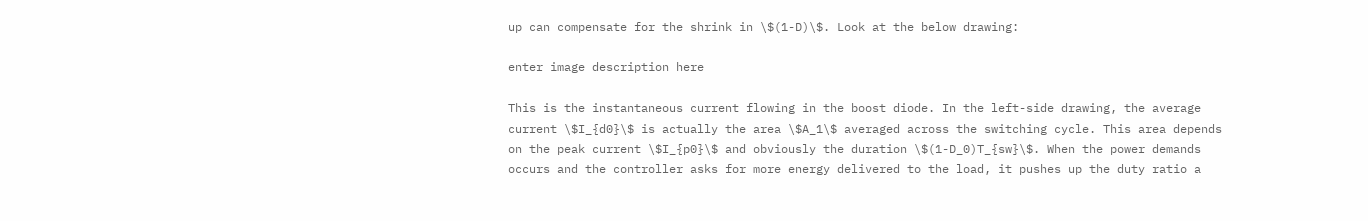up can compensate for the shrink in \$(1-D)\$. Look at the below drawing:

enter image description here

This is the instantaneous current flowing in the boost diode. In the left-side drawing, the average current \$I_{d0}\$ is actually the area \$A_1\$ averaged across the switching cycle. This area depends on the peak current \$I_{p0}\$ and obviously the duration \$(1-D_0)T_{sw}\$. When the power demands occurs and the controller asks for more energy delivered to the load, it pushes up the duty ratio a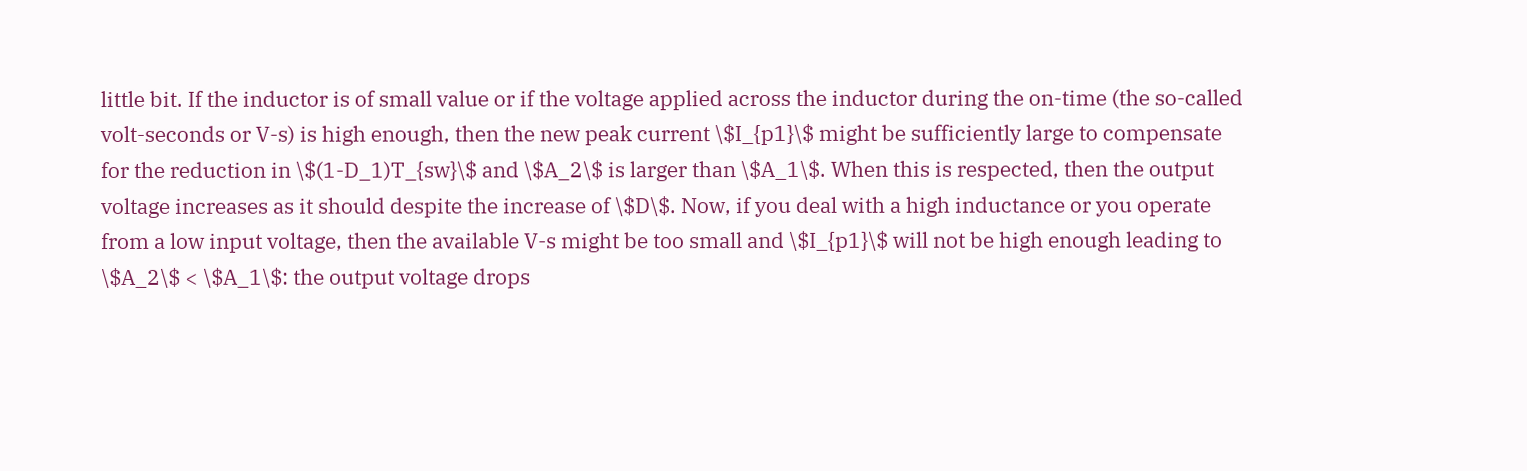little bit. If the inductor is of small value or if the voltage applied across the inductor during the on-time (the so-called volt-seconds or V-s) is high enough, then the new peak current \$I_{p1}\$ might be sufficiently large to compensate for the reduction in \$(1-D_1)T_{sw}\$ and \$A_2\$ is larger than \$A_1\$. When this is respected, then the output voltage increases as it should despite the increase of \$D\$. Now, if you deal with a high inductance or you operate from a low input voltage, then the available V-s might be too small and \$I_{p1}\$ will not be high enough leading to \$A_2\$ < \$A_1\$: the output voltage drops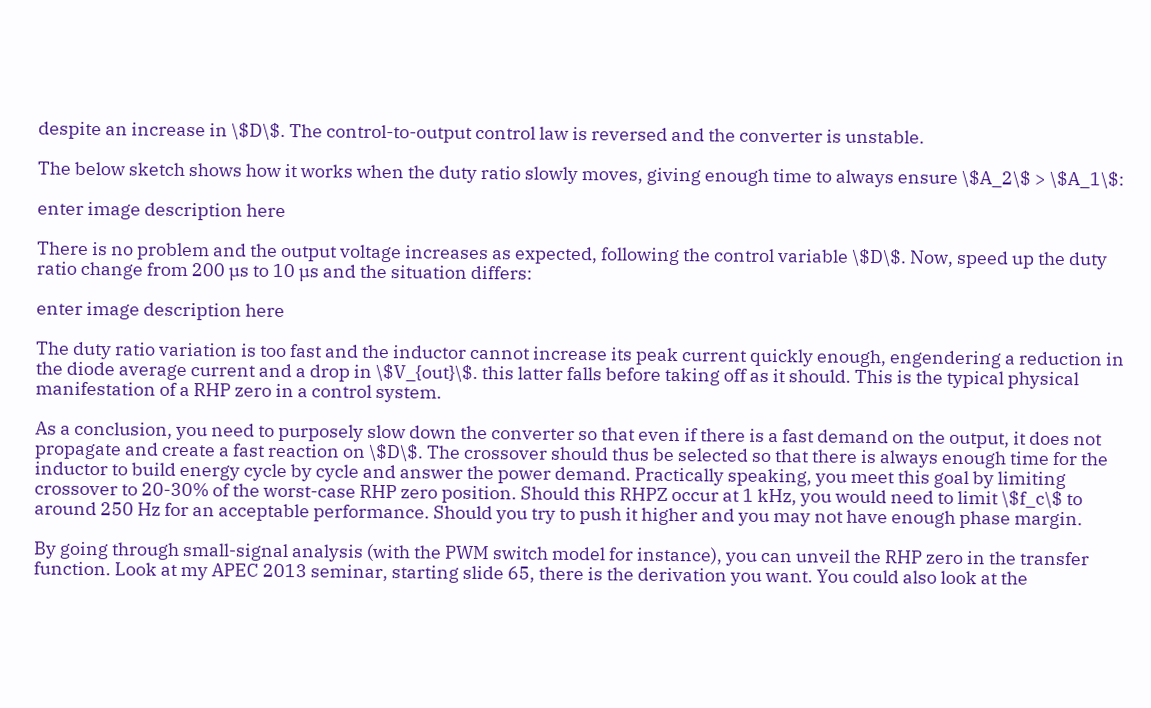despite an increase in \$D\$. The control-to-output control law is reversed and the converter is unstable.

The below sketch shows how it works when the duty ratio slowly moves, giving enough time to always ensure \$A_2\$ > \$A_1\$:

enter image description here

There is no problem and the output voltage increases as expected, following the control variable \$D\$. Now, speed up the duty ratio change from 200 µs to 10 µs and the situation differs:

enter image description here

The duty ratio variation is too fast and the inductor cannot increase its peak current quickly enough, engendering a reduction in the diode average current and a drop in \$V_{out}\$. this latter falls before taking off as it should. This is the typical physical manifestation of a RHP zero in a control system.

As a conclusion, you need to purposely slow down the converter so that even if there is a fast demand on the output, it does not propagate and create a fast reaction on \$D\$. The crossover should thus be selected so that there is always enough time for the inductor to build energy cycle by cycle and answer the power demand. Practically speaking, you meet this goal by limiting crossover to 20-30% of the worst-case RHP zero position. Should this RHPZ occur at 1 kHz, you would need to limit \$f_c\$ to around 250 Hz for an acceptable performance. Should you try to push it higher and you may not have enough phase margin.

By going through small-signal analysis (with the PWM switch model for instance), you can unveil the RHP zero in the transfer function. Look at my APEC 2013 seminar, starting slide 65, there is the derivation you want. You could also look at the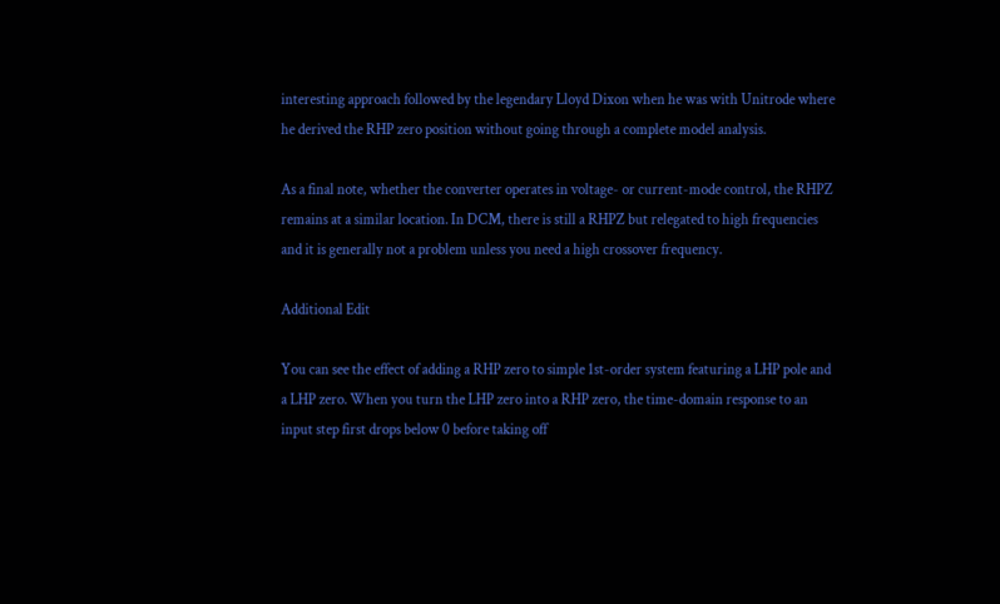interesting approach followed by the legendary Lloyd Dixon when he was with Unitrode where he derived the RHP zero position without going through a complete model analysis.

As a final note, whether the converter operates in voltage- or current-mode control, the RHPZ remains at a similar location. In DCM, there is still a RHPZ but relegated to high frequencies and it is generally not a problem unless you need a high crossover frequency.

Additional Edit

You can see the effect of adding a RHP zero to simple 1st-order system featuring a LHP pole and a LHP zero. When you turn the LHP zero into a RHP zero, the time-domain response to an input step first drops below 0 before taking off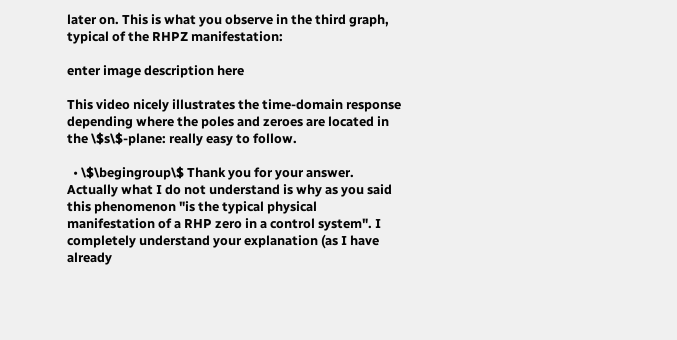later on. This is what you observe in the third graph, typical of the RHPZ manifestation:

enter image description here

This video nicely illustrates the time-domain response depending where the poles and zeroes are located in the \$s\$-plane: really easy to follow.

  • \$\begingroup\$ Thank you for your answer. Actually what I do not understand is why as you said this phenomenon "is the typical physical manifestation of a RHP zero in a control system". I completely understand your explanation (as I have already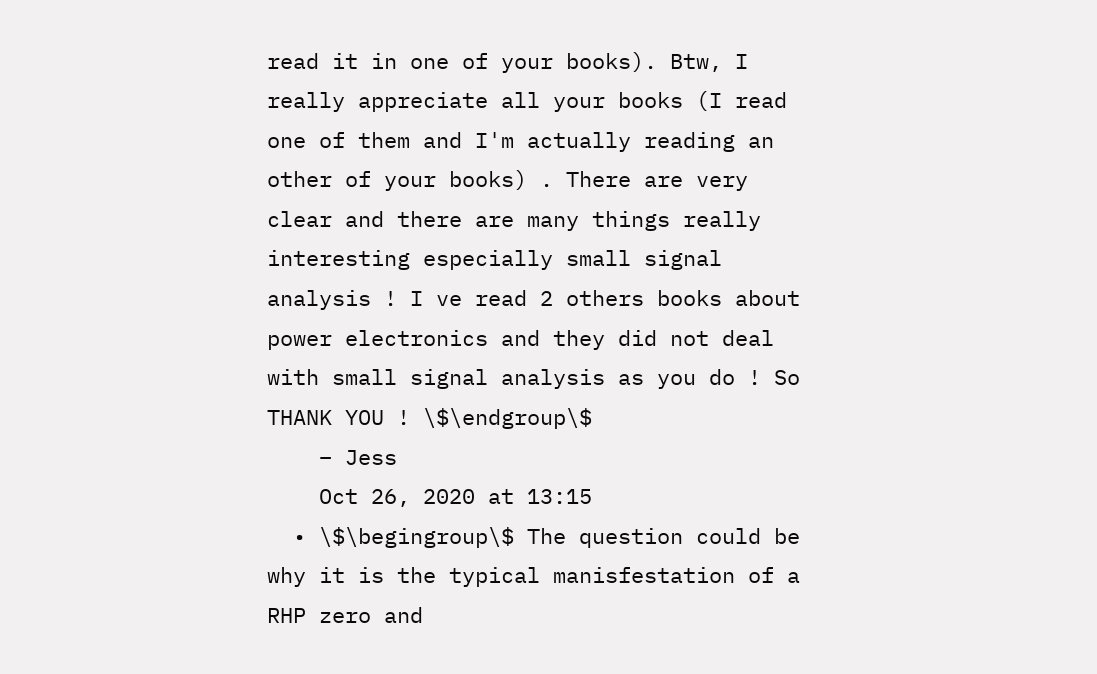read it in one of your books). Btw, I really appreciate all your books (I read one of them and I'm actually reading an other of your books) . There are very clear and there are many things really interesting especially small signal analysis ! I ve read 2 others books about power electronics and they did not deal with small signal analysis as you do ! So THANK YOU ! \$\endgroup\$
    – Jess
    Oct 26, 2020 at 13:15
  • \$\begingroup\$ The question could be why it is the typical manisfestation of a RHP zero and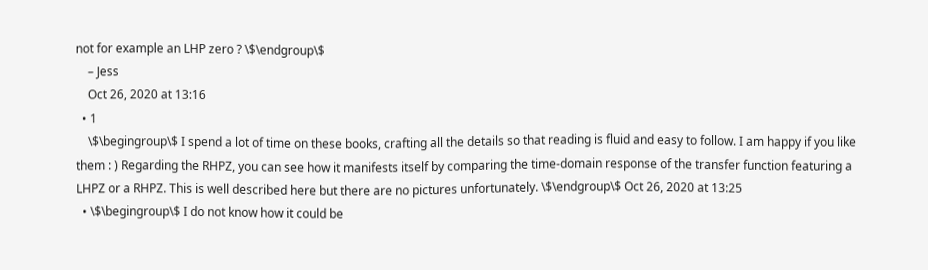not for example an LHP zero ? \$\endgroup\$
    – Jess
    Oct 26, 2020 at 13:16
  • 1
    \$\begingroup\$ I spend a lot of time on these books, crafting all the details so that reading is fluid and easy to follow. I am happy if you like them : ) Regarding the RHPZ, you can see how it manifests itself by comparing the time-domain response of the transfer function featuring a LHPZ or a RHPZ. This is well described here but there are no pictures unfortunately. \$\endgroup\$ Oct 26, 2020 at 13:25
  • \$\begingroup\$ I do not know how it could be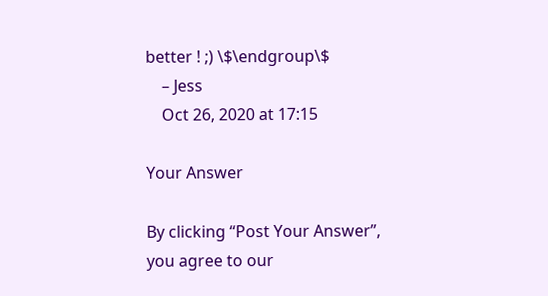better ! ;) \$\endgroup\$
    – Jess
    Oct 26, 2020 at 17:15

Your Answer

By clicking “Post Your Answer”, you agree to our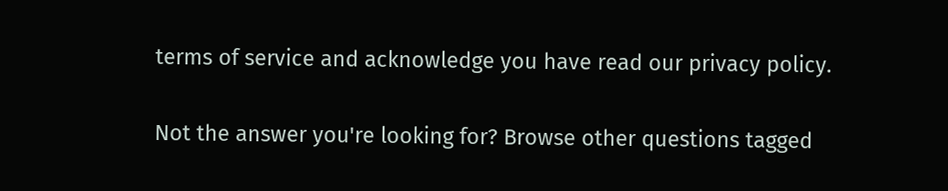terms of service and acknowledge you have read our privacy policy.

Not the answer you're looking for? Browse other questions tagged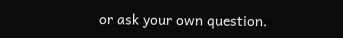or ask your own question.